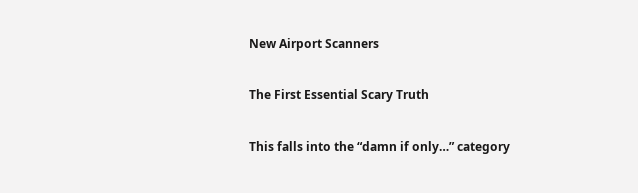New Airport Scanners

The First Essential Scary Truth

This falls into the “damn if only…” category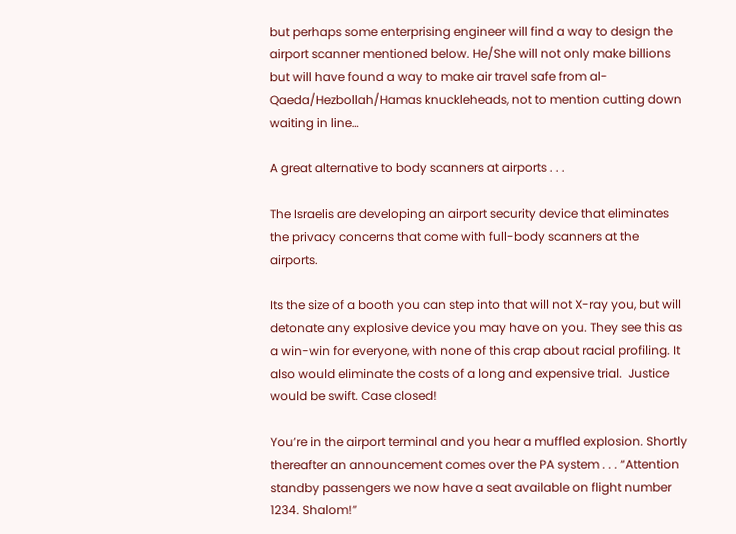but perhaps some enterprising engineer will find a way to design the airport scanner mentioned below. He/She will not only make billions but will have found a way to make air travel safe from al-Qaeda/Hezbollah/Hamas knuckleheads, not to mention cutting down waiting in line…

A great alternative to body scanners at airports . . .

The Israelis are developing an airport security device that eliminates the privacy concerns that come with full-body scanners at the airports.

Its the size of a booth you can step into that will not X-ray you, but will detonate any explosive device you may have on you. They see this as a win-win for everyone, with none of this crap about racial profiling. It also would eliminate the costs of a long and expensive trial.  Justice would be swift. Case closed!

You’re in the airport terminal and you hear a muffled explosion. Shortly thereafter an announcement comes over the PA system . . . “Attention standby passengers we now have a seat available on flight number 1234. Shalom!”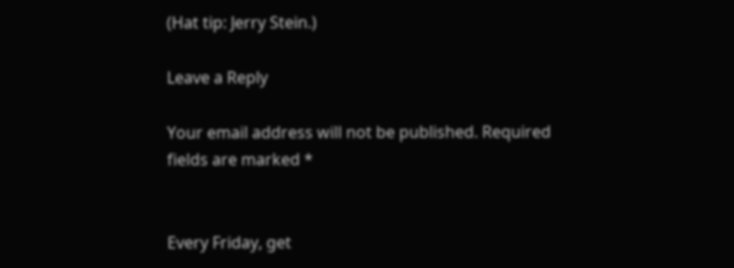(Hat tip: Jerry Stein.)

Leave a Reply

Your email address will not be published. Required fields are marked *


Every Friday, get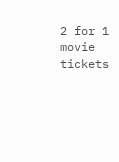2 for 1 movie tickets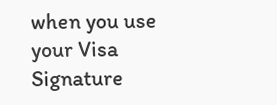when you use your Visa Signature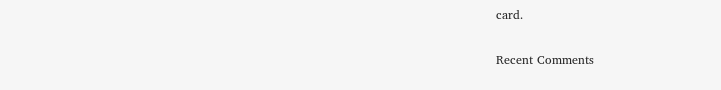card.

Recent Comments